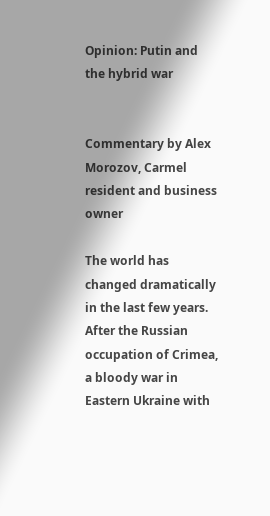Opinion: Putin and the hybrid war


Commentary by Alex Morozov, Carmel resident and business owner

The world has changed dramatically in the last few years. After the Russian occupation of Crimea, a bloody war in Eastern Ukraine with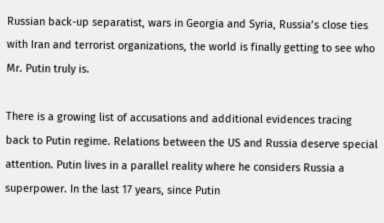Russian back-up separatist, wars in Georgia and Syria, Russia’s close ties with Iran and terrorist organizations, the world is finally getting to see who Mr. Putin truly is.

There is a growing list of accusations and additional evidences tracing back to Putin regime. Relations between the US and Russia deserve special attention. Putin lives in a parallel reality where he considers Russia a superpower. In the last 17 years, since Putin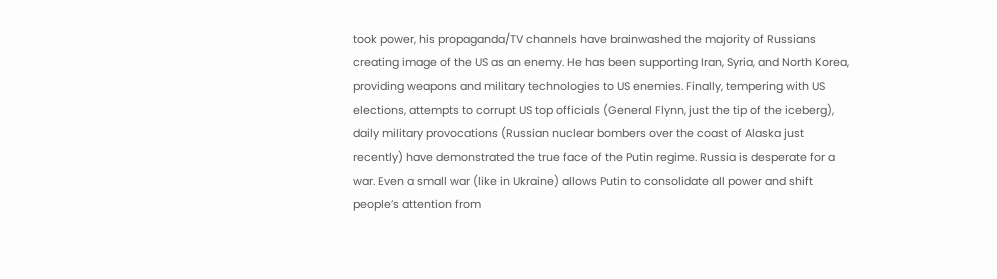took power, his propaganda/TV channels have brainwashed the majority of Russians creating image of the US as an enemy. He has been supporting Iran, Syria, and North Korea, providing weapons and military technologies to US enemies. Finally, tempering with US elections, attempts to corrupt US top officials (General Flynn, just the tip of the iceberg), daily military provocations (Russian nuclear bombers over the coast of Alaska just recently) have demonstrated the true face of the Putin regime. Russia is desperate for a war. Even a small war (like in Ukraine) allows Putin to consolidate all power and shift people’s attention from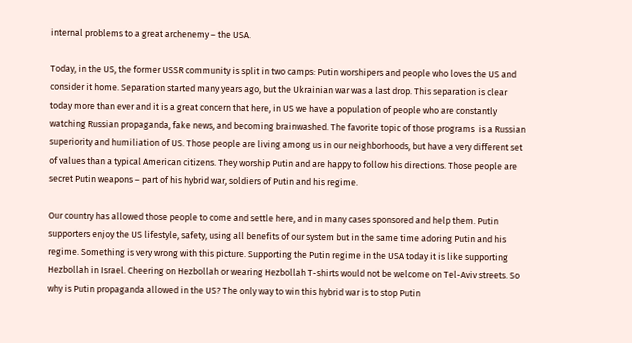internal problems to a great archenemy – the USA.

Today, in the US, the former USSR community is split in two camps: Putin worshipers and people who loves the US and consider it home. Separation started many years ago, but the Ukrainian war was a last drop. This separation is clear today more than ever and it is a great concern that here, in US we have a population of people who are constantly watching Russian propaganda, fake news, and becoming brainwashed. The favorite topic of those programs  is a Russian superiority and humiliation of US. Those people are living among us in our neighborhoods, but have a very different set of values than a typical American citizens. They worship Putin and are happy to follow his directions. Those people are secret Putin weapons – part of his hybrid war, soldiers of Putin and his regime.

Our country has allowed those people to come and settle here, and in many cases sponsored and help them. Putin supporters enjoy the US lifestyle, safety, using all benefits of our system but in the same time adoring Putin and his regime. Something is very wrong with this picture. Supporting the Putin regime in the USA today it is like supporting Hezbollah in Israel. Cheering on Hezbollah or wearing Hezbollah T-shirts would not be welcome on Tel-Aviv streets. So why is Putin propaganda allowed in the US? The only way to win this hybrid war is to stop Putin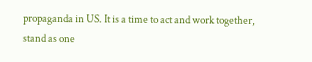propaganda in US. It is a time to act and work together, stand as one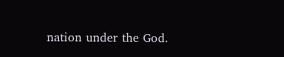nation under the God.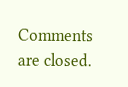Comments are closed.